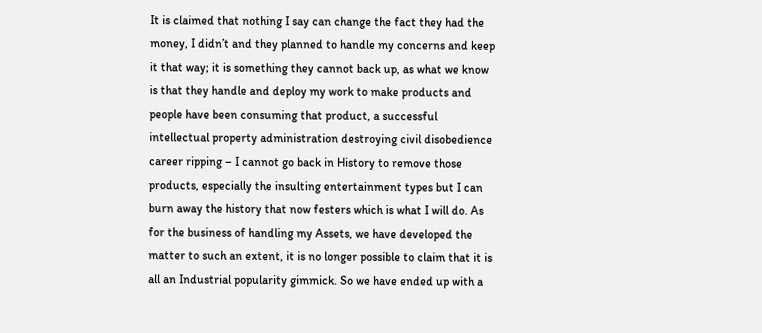It is claimed that nothing I say can change the fact they had the money, I didn’t and they planned to handle my concerns and keep it that way; it is something they cannot back up, as what we know is that they handle and deploy my work to make products and people have been consuming that product, a successful intellectual property administration destroying civil disobedience career ripping – I cannot go back in History to remove those products, especially the insulting entertainment types but I can burn away the history that now festers which is what I will do. As for the business of handling my Assets, we have developed the matter to such an extent, it is no longer possible to claim that it is all an Industrial popularity gimmick. So we have ended up with a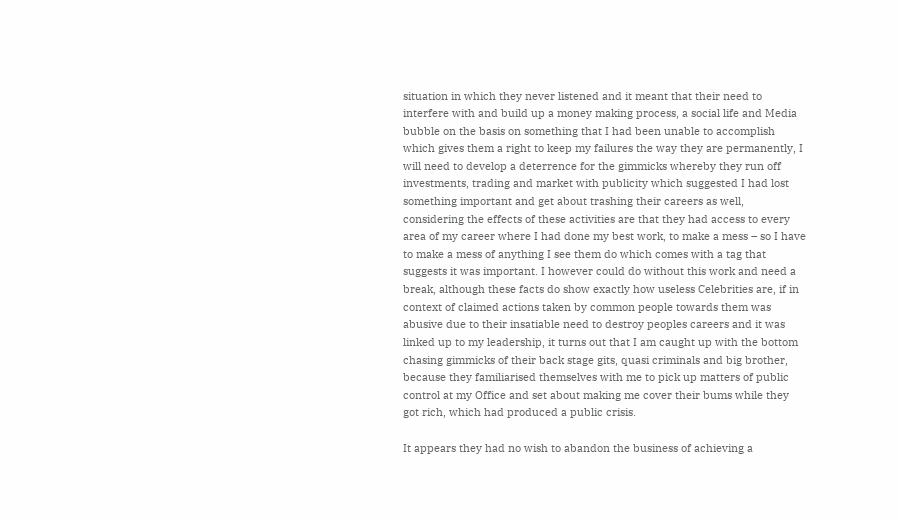situation in which they never listened and it meant that their need to interfere with and build up a money making process, a social life and Media bubble on the basis on something that I had been unable to accomplish which gives them a right to keep my failures the way they are permanently, I will need to develop a deterrence for the gimmicks whereby they run off investments, trading and market with publicity which suggested I had lost something important and get about trashing their careers as well, considering the effects of these activities are that they had access to every area of my career where I had done my best work, to make a mess – so I have to make a mess of anything I see them do which comes with a tag that suggests it was important. I however could do without this work and need a break, although these facts do show exactly how useless Celebrities are, if in context of claimed actions taken by common people towards them was abusive due to their insatiable need to destroy peoples careers and it was linked up to my leadership, it turns out that I am caught up with the bottom chasing gimmicks of their back stage gits, quasi criminals and big brother, because they familiarised themselves with me to pick up matters of public control at my Office and set about making me cover their bums while they got rich, which had produced a public crisis.

It appears they had no wish to abandon the business of achieving a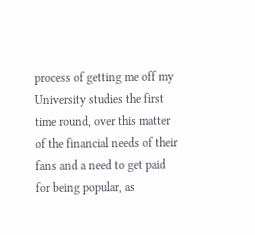process of getting me off my University studies the first time round, over this matter of the financial needs of their fans and a need to get paid for being popular, as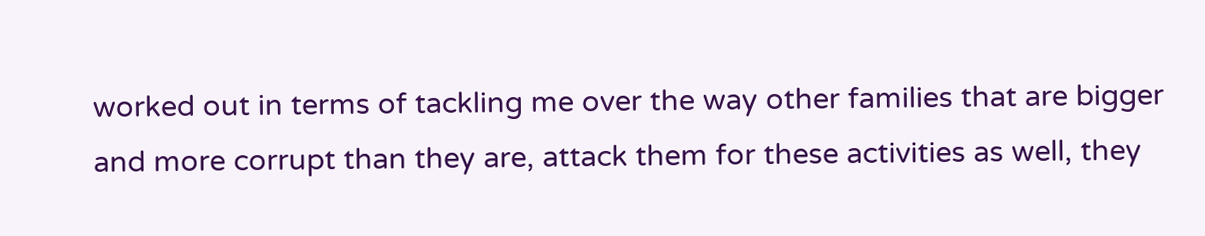worked out in terms of tackling me over the way other families that are bigger and more corrupt than they are, attack them for these activities as well, they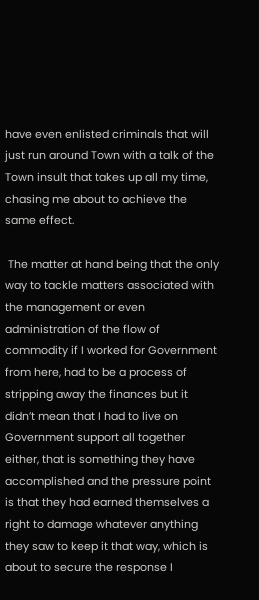have even enlisted criminals that will just run around Town with a talk of the Town insult that takes up all my time, chasing me about to achieve the same effect.

 The matter at hand being that the only way to tackle matters associated with the management or even administration of the flow of commodity if I worked for Government from here, had to be a process of stripping away the finances but it didn’t mean that I had to live on Government support all together either, that is something they have accomplished and the pressure point is that they had earned themselves a right to damage whatever anything they saw to keep it that way, which is about to secure the response I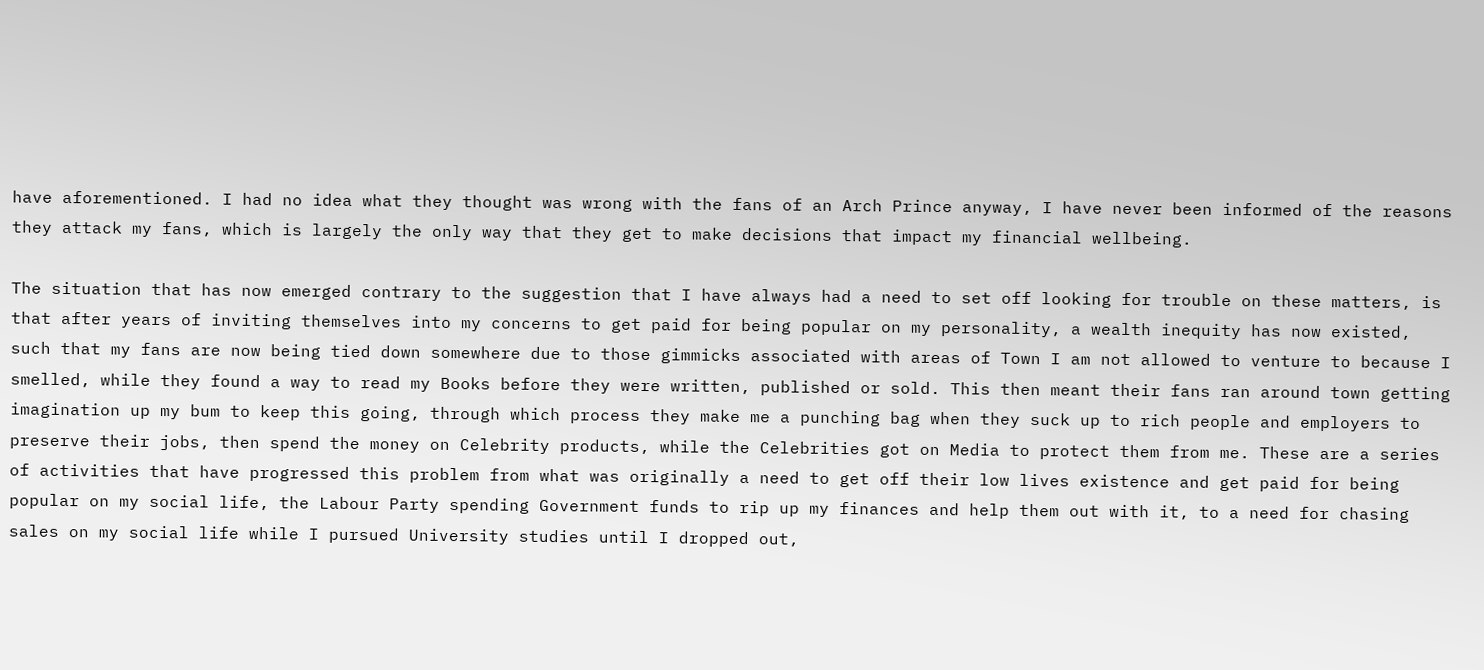have aforementioned. I had no idea what they thought was wrong with the fans of an Arch Prince anyway, I have never been informed of the reasons they attack my fans, which is largely the only way that they get to make decisions that impact my financial wellbeing.

The situation that has now emerged contrary to the suggestion that I have always had a need to set off looking for trouble on these matters, is that after years of inviting themselves into my concerns to get paid for being popular on my personality, a wealth inequity has now existed, such that my fans are now being tied down somewhere due to those gimmicks associated with areas of Town I am not allowed to venture to because I smelled, while they found a way to read my Books before they were written, published or sold. This then meant their fans ran around town getting imagination up my bum to keep this going, through which process they make me a punching bag when they suck up to rich people and employers to preserve their jobs, then spend the money on Celebrity products, while the Celebrities got on Media to protect them from me. These are a series of activities that have progressed this problem from what was originally a need to get off their low lives existence and get paid for being popular on my social life, the Labour Party spending Government funds to rip up my finances and help them out with it, to a need for chasing sales on my social life while I pursued University studies until I dropped out,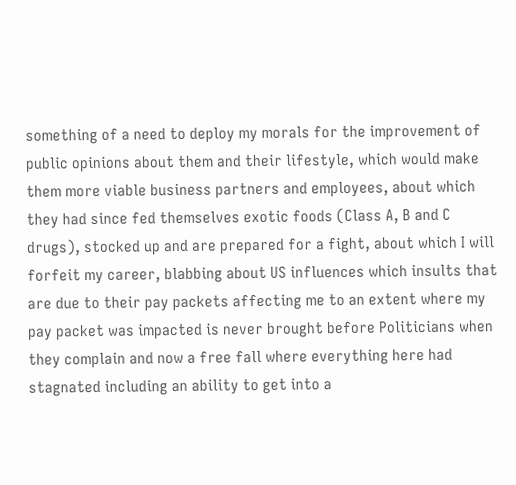something of a need to deploy my morals for the improvement of public opinions about them and their lifestyle, which would make them more viable business partners and employees, about which they had since fed themselves exotic foods (Class A, B and C drugs), stocked up and are prepared for a fight, about which I will forfeit my career, blabbing about US influences which insults that are due to their pay packets affecting me to an extent where my pay packet was impacted is never brought before Politicians when they complain and now a free fall where everything here had stagnated including an ability to get into a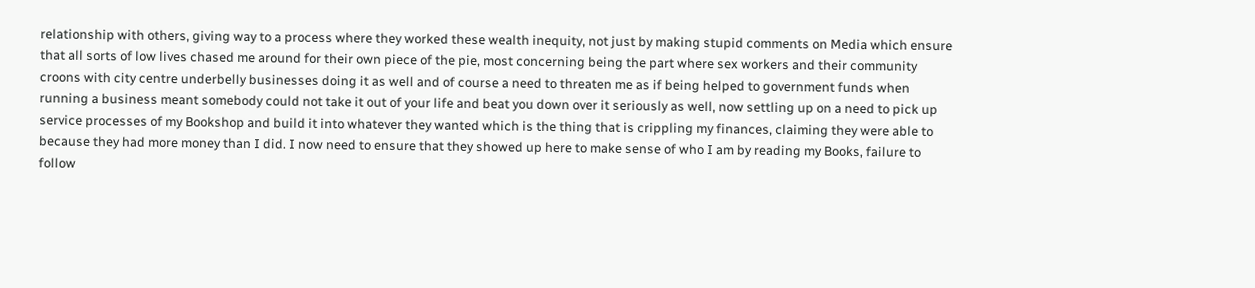relationship with others, giving way to a process where they worked these wealth inequity, not just by making stupid comments on Media which ensure that all sorts of low lives chased me around for their own piece of the pie, most concerning being the part where sex workers and their community croons with city centre underbelly businesses doing it as well and of course a need to threaten me as if being helped to government funds when running a business meant somebody could not take it out of your life and beat you down over it seriously as well, now settling up on a need to pick up service processes of my Bookshop and build it into whatever they wanted which is the thing that is crippling my finances, claiming they were able to because they had more money than I did. I now need to ensure that they showed up here to make sense of who I am by reading my Books, failure to follow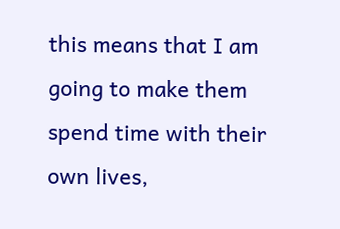this means that I am going to make them spend time with their own lives,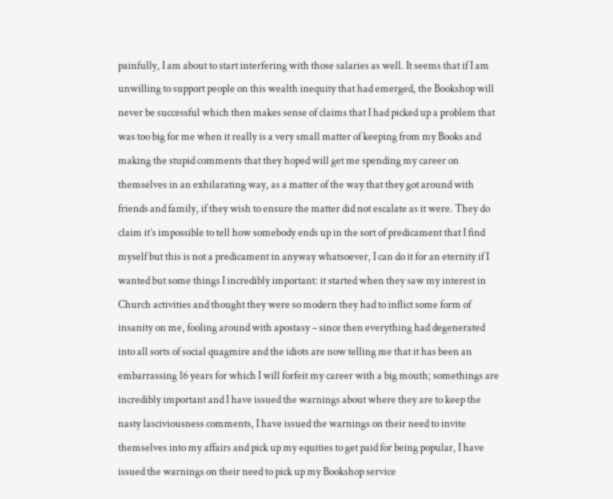painfully, I am about to start interfering with those salaries as well. It seems that if I am unwilling to support people on this wealth inequity that had emerged, the Bookshop will never be successful which then makes sense of claims that I had picked up a problem that was too big for me when it really is a very small matter of keeping from my Books and making the stupid comments that they hoped will get me spending my career on themselves in an exhilarating way, as a matter of the way that they got around with friends and family, if they wish to ensure the matter did not escalate as it were. They do claim it’s impossible to tell how somebody ends up in the sort of predicament that I find myself but this is not a predicament in anyway whatsoever, I can do it for an eternity if I wanted but some things I incredibly important: it started when they saw my interest in Church activities and thought they were so modern they had to inflict some form of insanity on me, fooling around with apostasy – since then everything had degenerated into all sorts of social quagmire and the idiots are now telling me that it has been an embarrassing 16 years for which I will forfeit my career with a big mouth; somethings are incredibly important and I have issued the warnings about where they are to keep the nasty lasciviousness comments, I have issued the warnings on their need to invite themselves into my affairs and pick up my equities to get paid for being popular, I have issued the warnings on their need to pick up my Bookshop service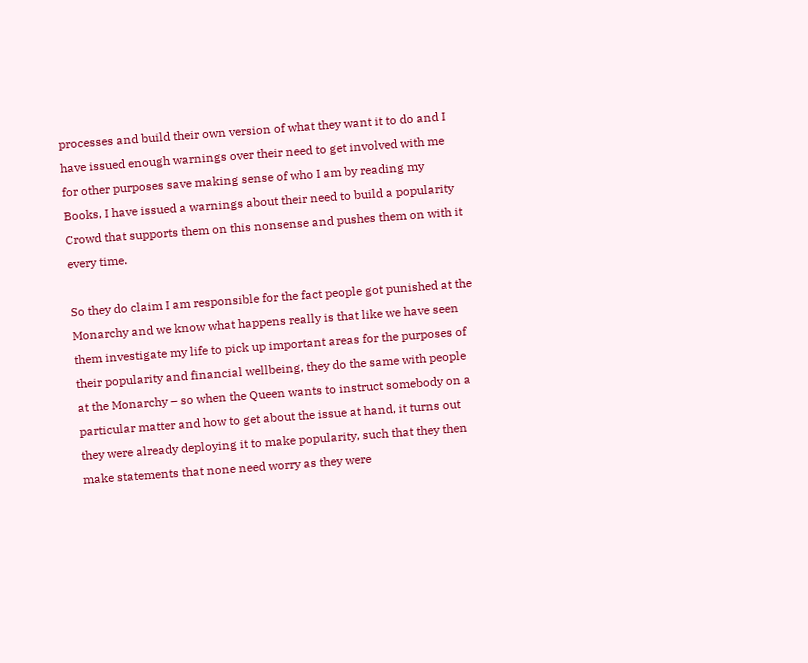processes and build their own version of what they want it to do and I have issued enough warnings over their need to get involved with me for other purposes save making sense of who I am by reading my Books, I have issued a warnings about their need to build a popularity Crowd that supports them on this nonsense and pushes them on with it every time.

So they do claim I am responsible for the fact people got punished at the Monarchy and we know what happens really is that like we have seen them investigate my life to pick up important areas for the purposes of their popularity and financial wellbeing, they do the same with people at the Monarchy – so when the Queen wants to instruct somebody on a particular matter and how to get about the issue at hand, it turns out they were already deploying it to make popularity, such that they then make statements that none need worry as they were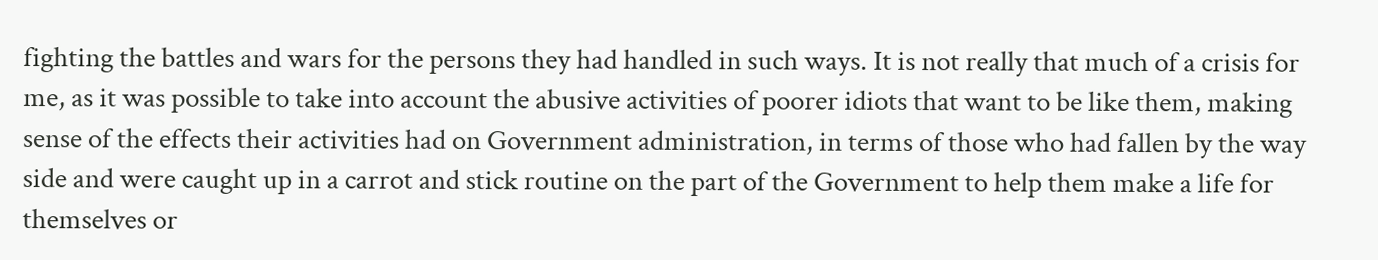fighting the battles and wars for the persons they had handled in such ways. It is not really that much of a crisis for me, as it was possible to take into account the abusive activities of poorer idiots that want to be like them, making sense of the effects their activities had on Government administration, in terms of those who had fallen by the way side and were caught up in a carrot and stick routine on the part of the Government to help them make a life for themselves or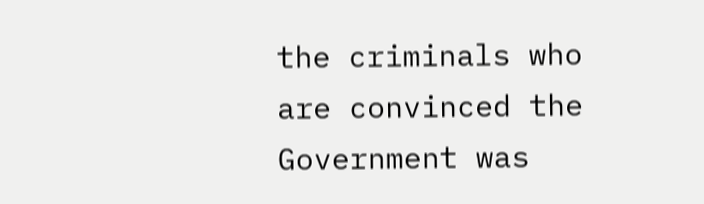the criminals who are convinced the Government was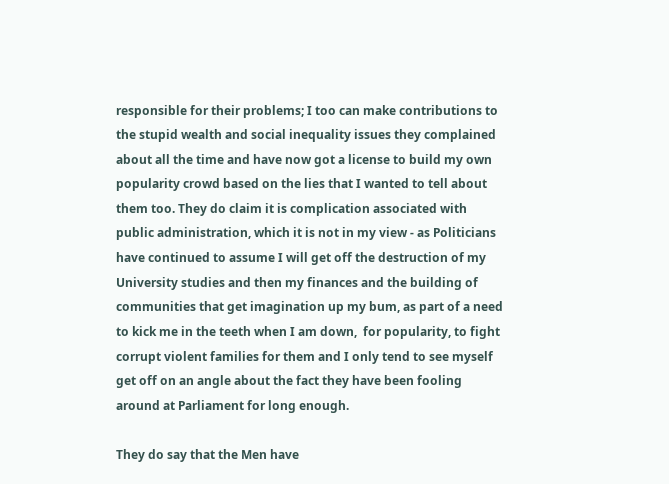responsible for their problems; I too can make contributions to the stupid wealth and social inequality issues they complained about all the time and have now got a license to build my own popularity crowd based on the lies that I wanted to tell about them too. They do claim it is complication associated with public administration, which it is not in my view - as Politicians have continued to assume I will get off the destruction of my University studies and then my finances and the building of communities that get imagination up my bum, as part of a need to kick me in the teeth when I am down,  for popularity, to fight corrupt violent families for them and I only tend to see myself get off on an angle about the fact they have been fooling around at Parliament for long enough.

They do say that the Men have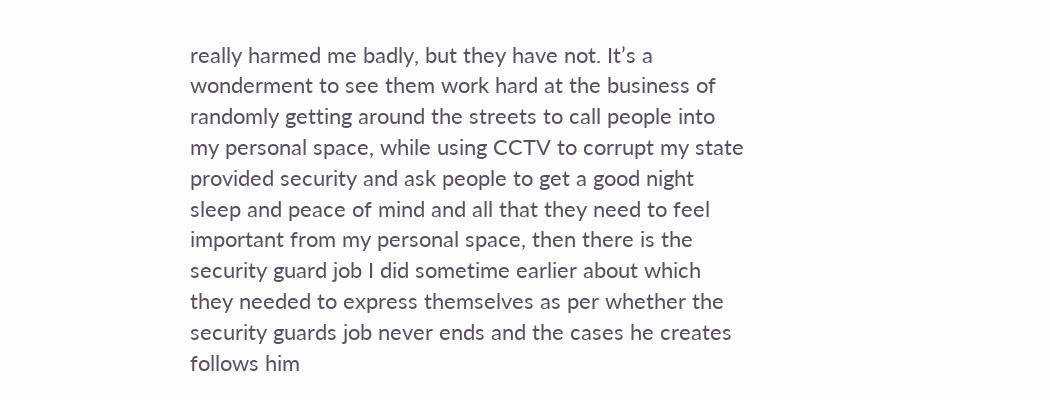really harmed me badly, but they have not. It’s a wonderment to see them work hard at the business of randomly getting around the streets to call people into my personal space, while using CCTV to corrupt my state provided security and ask people to get a good night sleep and peace of mind and all that they need to feel important from my personal space, then there is the security guard job I did sometime earlier about which they needed to express themselves as per whether the security guards job never ends and the cases he creates follows him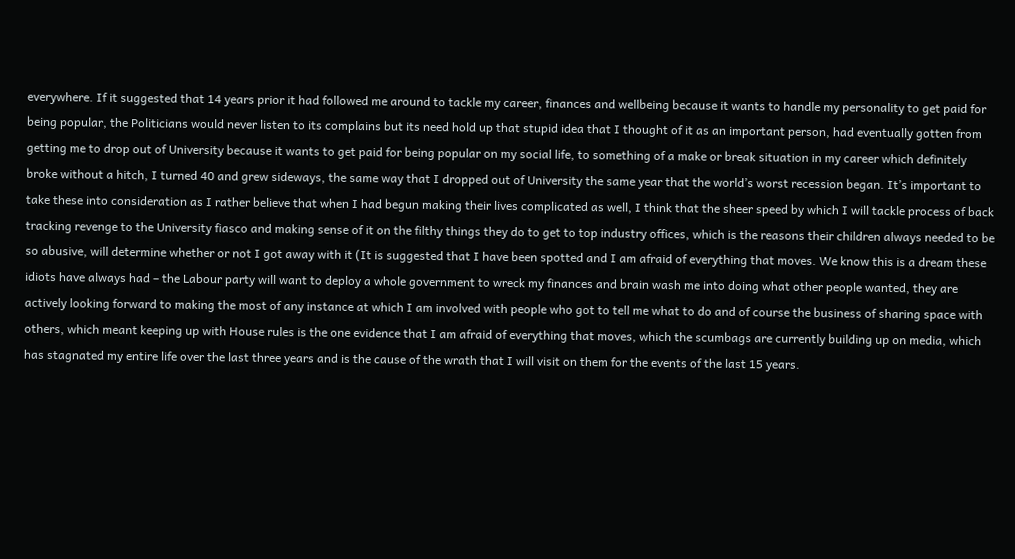everywhere. If it suggested that 14 years prior it had followed me around to tackle my career, finances and wellbeing because it wants to handle my personality to get paid for being popular, the Politicians would never listen to its complains but its need hold up that stupid idea that I thought of it as an important person, had eventually gotten from getting me to drop out of University because it wants to get paid for being popular on my social life, to something of a make or break situation in my career which definitely broke without a hitch, I turned 40 and grew sideways, the same way that I dropped out of University the same year that the world’s worst recession began. It’s important to take these into consideration as I rather believe that when I had begun making their lives complicated as well, I think that the sheer speed by which I will tackle process of back tracking revenge to the University fiasco and making sense of it on the filthy things they do to get to top industry offices, which is the reasons their children always needed to be so abusive, will determine whether or not I got away with it (It is suggested that I have been spotted and I am afraid of everything that moves. We know this is a dream these idiots have always had – the Labour party will want to deploy a whole government to wreck my finances and brain wash me into doing what other people wanted, they are actively looking forward to making the most of any instance at which I am involved with people who got to tell me what to do and of course the business of sharing space with others, which meant keeping up with House rules is the one evidence that I am afraid of everything that moves, which the scumbags are currently building up on media, which has stagnated my entire life over the last three years and is the cause of the wrath that I will visit on them for the events of the last 15 years.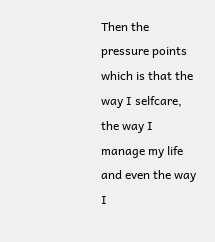Then the pressure points which is that the way I selfcare, the way I manage my life and even the way I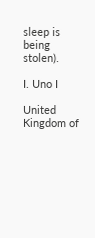sleep is being stolen).

I. Uno I

United Kingdom of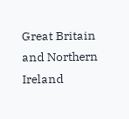Great Britain and Northern Ireland